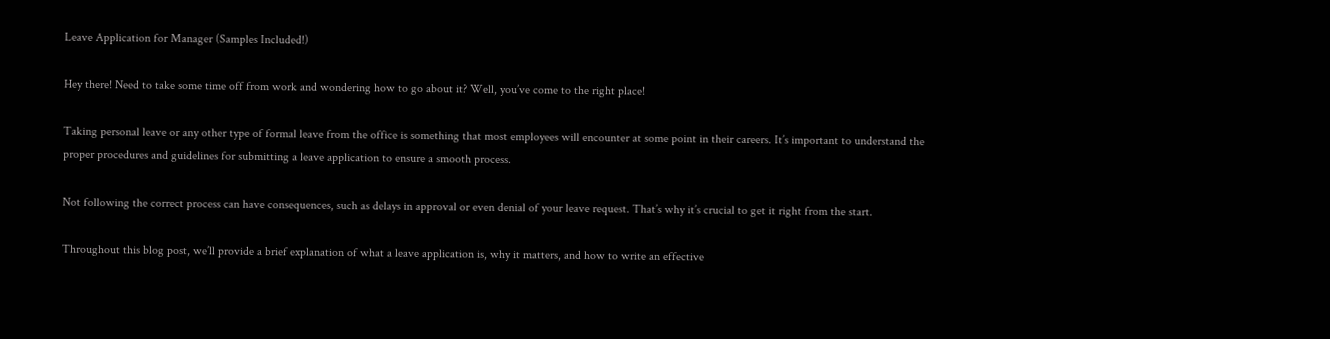Leave Application for Manager (Samples Included!)

Hey there! Need to take some time off from work and wondering how to go about it? Well, you’ve come to the right place!

Taking personal leave or any other type of formal leave from the office is something that most employees will encounter at some point in their careers. It’s important to understand the proper procedures and guidelines for submitting a leave application to ensure a smooth process.

Not following the correct process can have consequences, such as delays in approval or even denial of your leave request. That’s why it’s crucial to get it right from the start.

Throughout this blog post, we’ll provide a brief explanation of what a leave application is, why it matters, and how to write an effective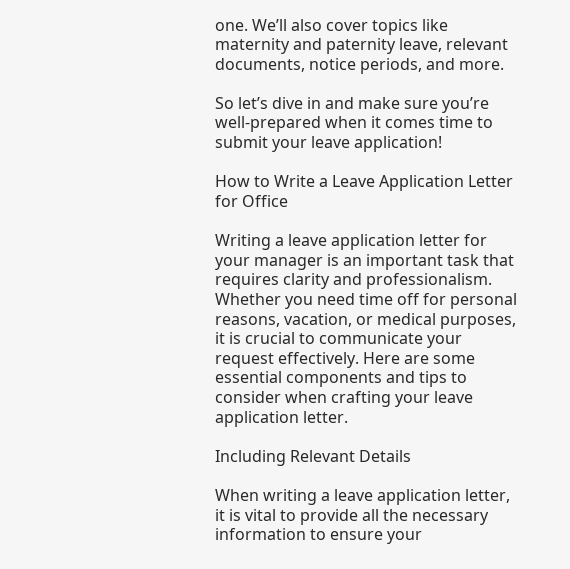one. We’ll also cover topics like maternity and paternity leave, relevant documents, notice periods, and more.

So let’s dive in and make sure you’re well-prepared when it comes time to submit your leave application!

How to Write a Leave Application Letter for Office

Writing a leave application letter for your manager is an important task that requires clarity and professionalism. Whether you need time off for personal reasons, vacation, or medical purposes, it is crucial to communicate your request effectively. Here are some essential components and tips to consider when crafting your leave application letter.

Including Relevant Details

When writing a leave application letter, it is vital to provide all the necessary information to ensure your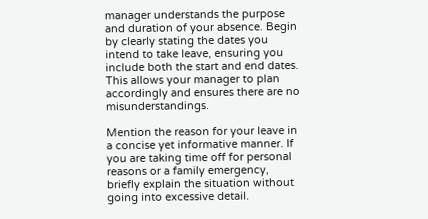manager understands the purpose and duration of your absence. Begin by clearly stating the dates you intend to take leave, ensuring you include both the start and end dates. This allows your manager to plan accordingly and ensures there are no misunderstandings.

Mention the reason for your leave in a concise yet informative manner. If you are taking time off for personal reasons or a family emergency, briefly explain the situation without going into excessive detail.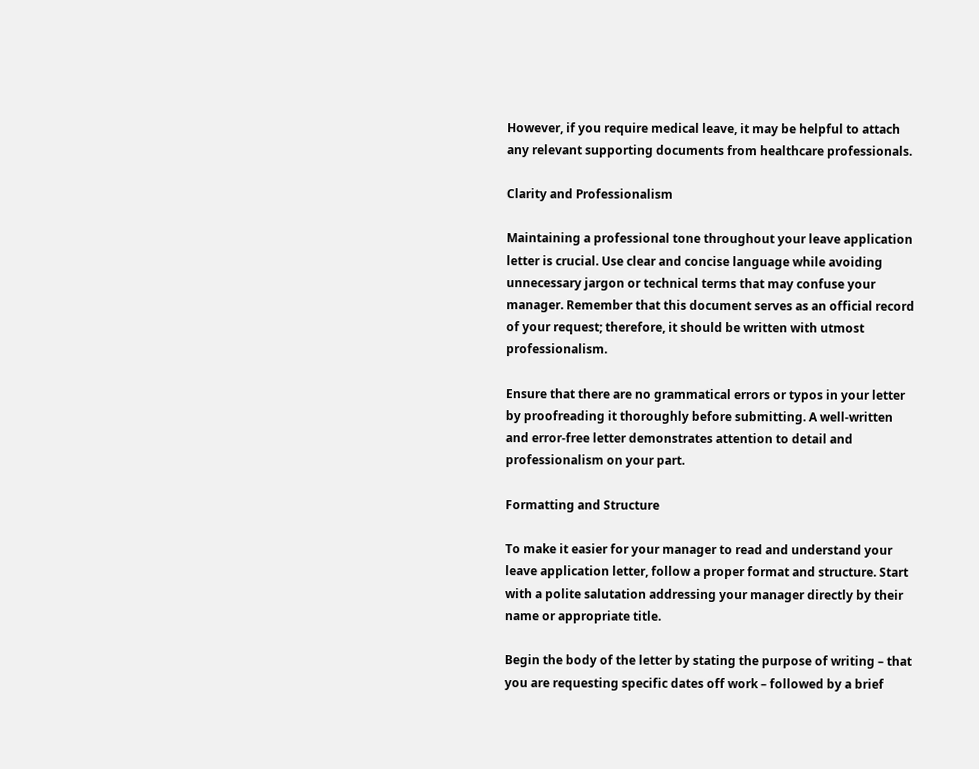However, if you require medical leave, it may be helpful to attach any relevant supporting documents from healthcare professionals.

Clarity and Professionalism

Maintaining a professional tone throughout your leave application letter is crucial. Use clear and concise language while avoiding unnecessary jargon or technical terms that may confuse your manager. Remember that this document serves as an official record of your request; therefore, it should be written with utmost professionalism.

Ensure that there are no grammatical errors or typos in your letter by proofreading it thoroughly before submitting. A well-written and error-free letter demonstrates attention to detail and professionalism on your part.

Formatting and Structure

To make it easier for your manager to read and understand your leave application letter, follow a proper format and structure. Start with a polite salutation addressing your manager directly by their name or appropriate title.

Begin the body of the letter by stating the purpose of writing – that you are requesting specific dates off work – followed by a brief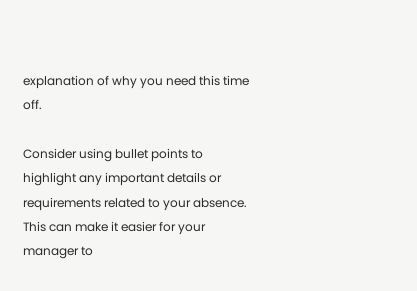explanation of why you need this time off.

Consider using bullet points to highlight any important details or requirements related to your absence. This can make it easier for your manager to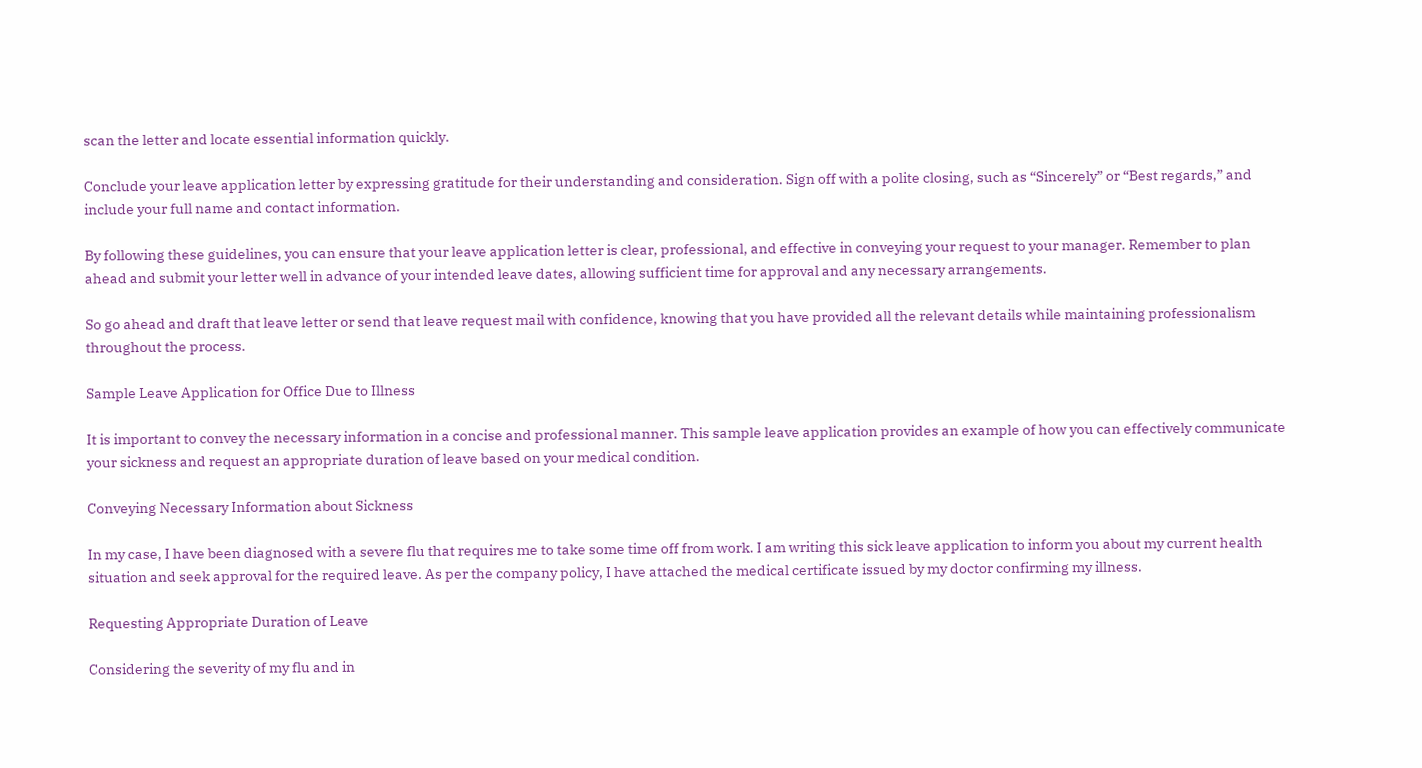scan the letter and locate essential information quickly.

Conclude your leave application letter by expressing gratitude for their understanding and consideration. Sign off with a polite closing, such as “Sincerely” or “Best regards,” and include your full name and contact information.

By following these guidelines, you can ensure that your leave application letter is clear, professional, and effective in conveying your request to your manager. Remember to plan ahead and submit your letter well in advance of your intended leave dates, allowing sufficient time for approval and any necessary arrangements.

So go ahead and draft that leave letter or send that leave request mail with confidence, knowing that you have provided all the relevant details while maintaining professionalism throughout the process.

Sample Leave Application for Office Due to Illness

It is important to convey the necessary information in a concise and professional manner. This sample leave application provides an example of how you can effectively communicate your sickness and request an appropriate duration of leave based on your medical condition.

Conveying Necessary Information about Sickness

In my case, I have been diagnosed with a severe flu that requires me to take some time off from work. I am writing this sick leave application to inform you about my current health situation and seek approval for the required leave. As per the company policy, I have attached the medical certificate issued by my doctor confirming my illness.

Requesting Appropriate Duration of Leave

Considering the severity of my flu and in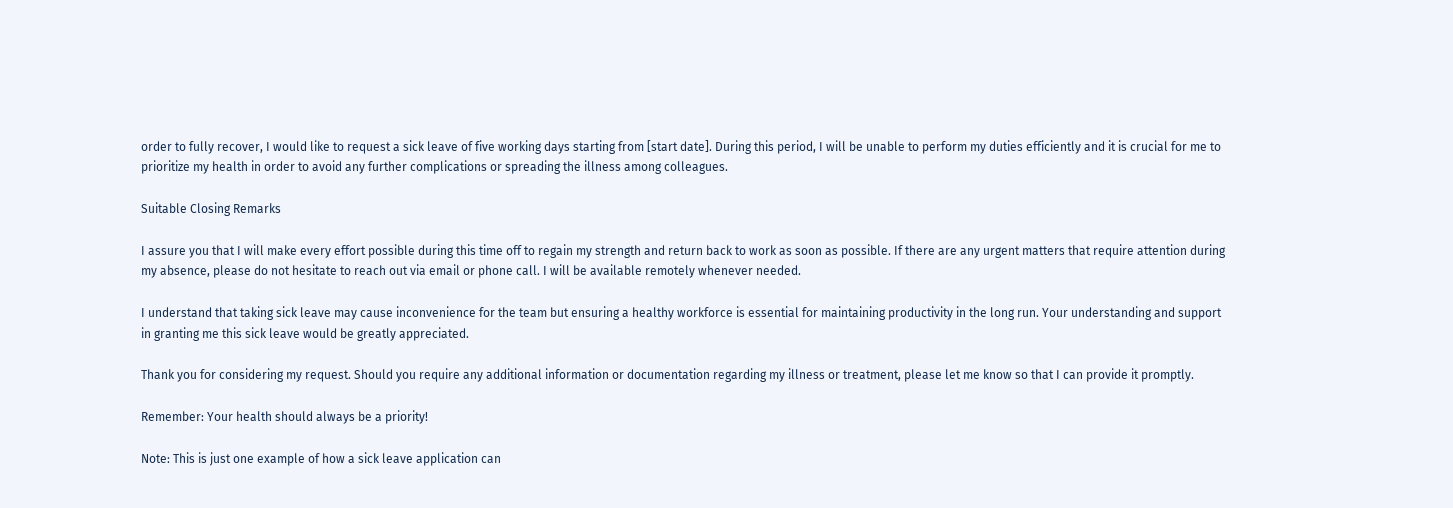order to fully recover, I would like to request a sick leave of five working days starting from [start date]. During this period, I will be unable to perform my duties efficiently and it is crucial for me to prioritize my health in order to avoid any further complications or spreading the illness among colleagues.

Suitable Closing Remarks

I assure you that I will make every effort possible during this time off to regain my strength and return back to work as soon as possible. If there are any urgent matters that require attention during my absence, please do not hesitate to reach out via email or phone call. I will be available remotely whenever needed.

I understand that taking sick leave may cause inconvenience for the team but ensuring a healthy workforce is essential for maintaining productivity in the long run. Your understanding and support in granting me this sick leave would be greatly appreciated.

Thank you for considering my request. Should you require any additional information or documentation regarding my illness or treatment, please let me know so that I can provide it promptly.

Remember: Your health should always be a priority!

Note: This is just one example of how a sick leave application can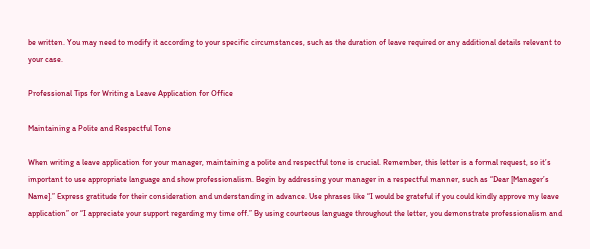be written. You may need to modify it according to your specific circumstances, such as the duration of leave required or any additional details relevant to your case.

Professional Tips for Writing a Leave Application for Office

Maintaining a Polite and Respectful Tone

When writing a leave application for your manager, maintaining a polite and respectful tone is crucial. Remember, this letter is a formal request, so it’s important to use appropriate language and show professionalism. Begin by addressing your manager in a respectful manner, such as “Dear [Manager’s Name].” Express gratitude for their consideration and understanding in advance. Use phrases like “I would be grateful if you could kindly approve my leave application” or “I appreciate your support regarding my time off.” By using courteous language throughout the letter, you demonstrate professionalism and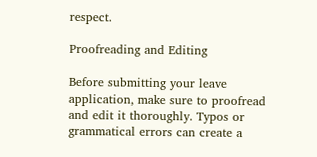respect.

Proofreading and Editing

Before submitting your leave application, make sure to proofread and edit it thoroughly. Typos or grammatical errors can create a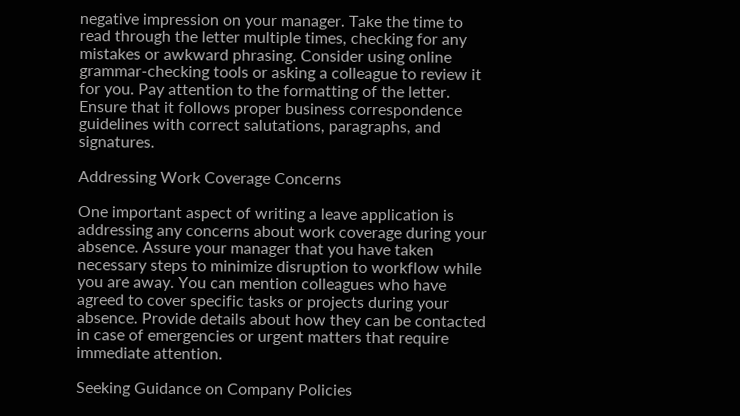negative impression on your manager. Take the time to read through the letter multiple times, checking for any mistakes or awkward phrasing. Consider using online grammar-checking tools or asking a colleague to review it for you. Pay attention to the formatting of the letter. Ensure that it follows proper business correspondence guidelines with correct salutations, paragraphs, and signatures.

Addressing Work Coverage Concerns

One important aspect of writing a leave application is addressing any concerns about work coverage during your absence. Assure your manager that you have taken necessary steps to minimize disruption to workflow while you are away. You can mention colleagues who have agreed to cover specific tasks or projects during your absence. Provide details about how they can be contacted in case of emergencies or urgent matters that require immediate attention.

Seeking Guidance on Company Policies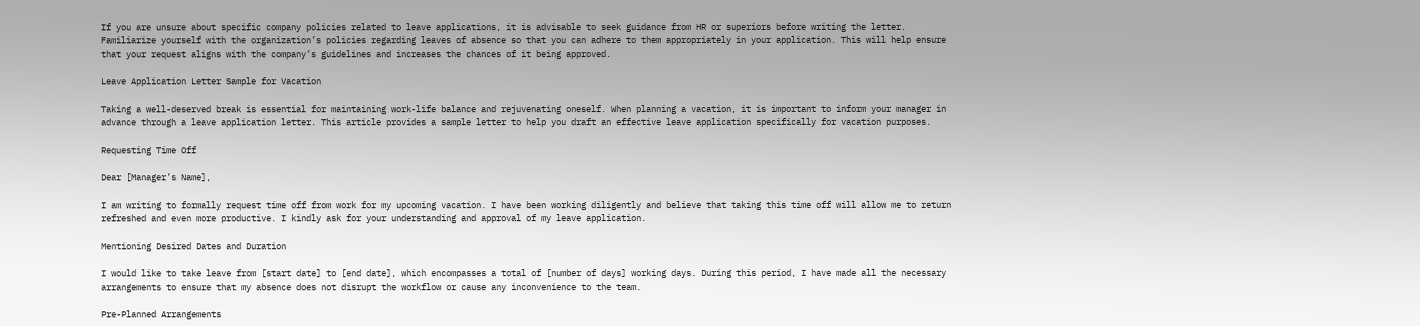If you are unsure about specific company policies related to leave applications, it is advisable to seek guidance from HR or superiors before writing the letter. Familiarize yourself with the organization’s policies regarding leaves of absence so that you can adhere to them appropriately in your application. This will help ensure that your request aligns with the company’s guidelines and increases the chances of it being approved.

Leave Application Letter Sample for Vacation

Taking a well-deserved break is essential for maintaining work-life balance and rejuvenating oneself. When planning a vacation, it is important to inform your manager in advance through a leave application letter. This article provides a sample letter to help you draft an effective leave application specifically for vacation purposes.

Requesting Time Off

Dear [Manager’s Name],

I am writing to formally request time off from work for my upcoming vacation. I have been working diligently and believe that taking this time off will allow me to return refreshed and even more productive. I kindly ask for your understanding and approval of my leave application.

Mentioning Desired Dates and Duration

I would like to take leave from [start date] to [end date], which encompasses a total of [number of days] working days. During this period, I have made all the necessary arrangements to ensure that my absence does not disrupt the workflow or cause any inconvenience to the team.

Pre-Planned Arrangements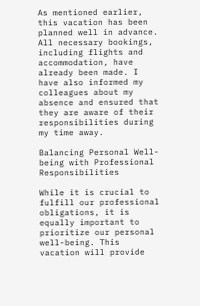As mentioned earlier, this vacation has been planned well in advance. All necessary bookings, including flights and accommodation, have already been made. I have also informed my colleagues about my absence and ensured that they are aware of their responsibilities during my time away.

Balancing Personal Well-being with Professional Responsibilities

While it is crucial to fulfill our professional obligations, it is equally important to prioritize our personal well-being. This vacation will provide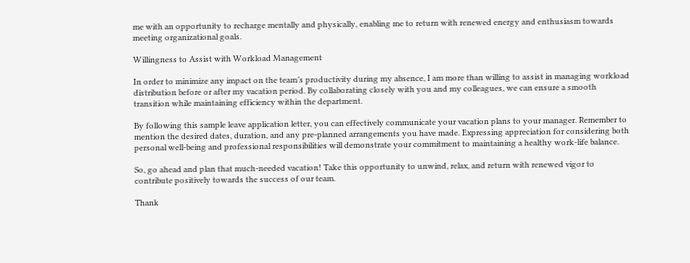me with an opportunity to recharge mentally and physically, enabling me to return with renewed energy and enthusiasm towards meeting organizational goals.

Willingness to Assist with Workload Management

In order to minimize any impact on the team’s productivity during my absence, I am more than willing to assist in managing workload distribution before or after my vacation period. By collaborating closely with you and my colleagues, we can ensure a smooth transition while maintaining efficiency within the department.

By following this sample leave application letter, you can effectively communicate your vacation plans to your manager. Remember to mention the desired dates, duration, and any pre-planned arrangements you have made. Expressing appreciation for considering both personal well-being and professional responsibilities will demonstrate your commitment to maintaining a healthy work-life balance.

So, go ahead and plan that much-needed vacation! Take this opportunity to unwind, relax, and return with renewed vigor to contribute positively towards the success of our team.

Thank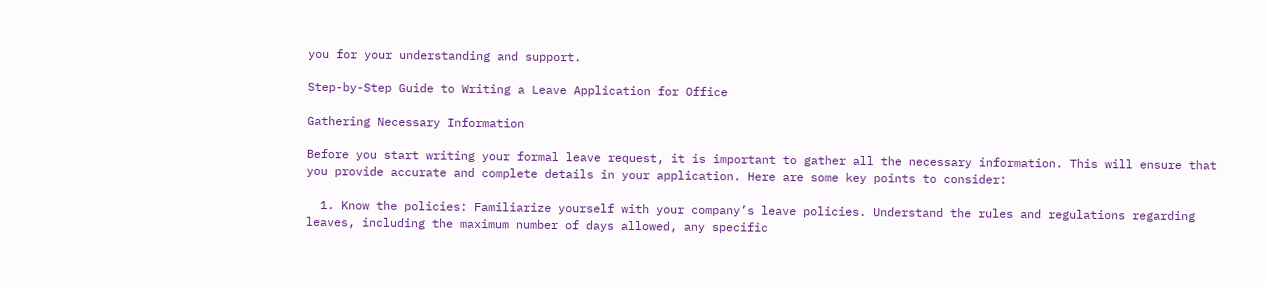you for your understanding and support.

Step-by-Step Guide to Writing a Leave Application for Office

Gathering Necessary Information

Before you start writing your formal leave request, it is important to gather all the necessary information. This will ensure that you provide accurate and complete details in your application. Here are some key points to consider:

  1. Know the policies: Familiarize yourself with your company’s leave policies. Understand the rules and regulations regarding leaves, including the maximum number of days allowed, any specific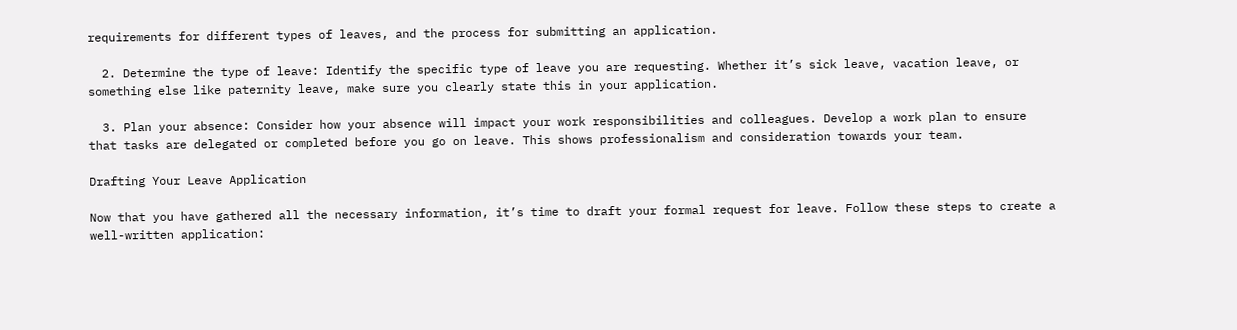requirements for different types of leaves, and the process for submitting an application.

  2. Determine the type of leave: Identify the specific type of leave you are requesting. Whether it’s sick leave, vacation leave, or something else like paternity leave, make sure you clearly state this in your application.

  3. Plan your absence: Consider how your absence will impact your work responsibilities and colleagues. Develop a work plan to ensure that tasks are delegated or completed before you go on leave. This shows professionalism and consideration towards your team.

Drafting Your Leave Application

Now that you have gathered all the necessary information, it’s time to draft your formal request for leave. Follow these steps to create a well-written application: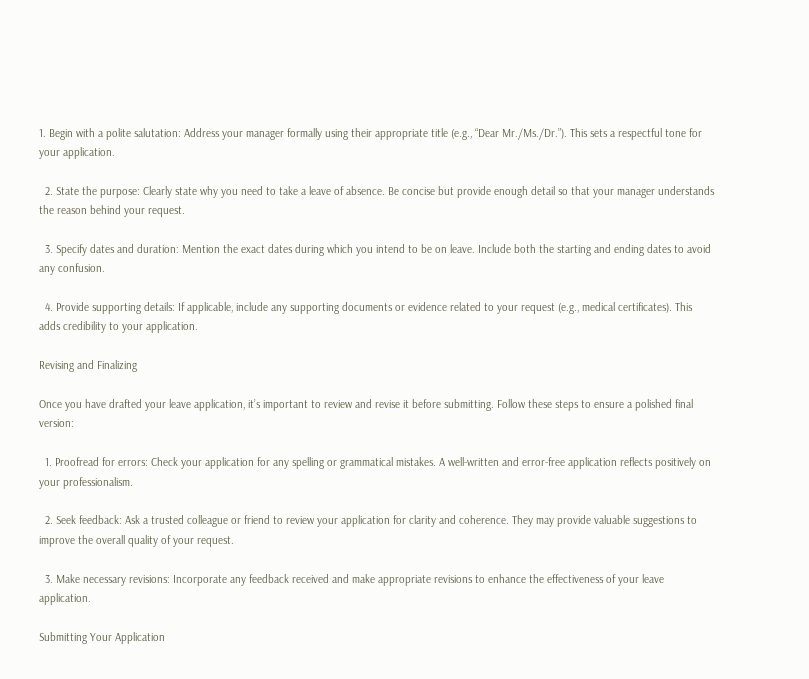1. Begin with a polite salutation: Address your manager formally using their appropriate title (e.g., “Dear Mr./Ms./Dr.”). This sets a respectful tone for your application.

  2. State the purpose: Clearly state why you need to take a leave of absence. Be concise but provide enough detail so that your manager understands the reason behind your request.

  3. Specify dates and duration: Mention the exact dates during which you intend to be on leave. Include both the starting and ending dates to avoid any confusion.

  4. Provide supporting details: If applicable, include any supporting documents or evidence related to your request (e.g., medical certificates). This adds credibility to your application.

Revising and Finalizing

Once you have drafted your leave application, it’s important to review and revise it before submitting. Follow these steps to ensure a polished final version:

  1. Proofread for errors: Check your application for any spelling or grammatical mistakes. A well-written and error-free application reflects positively on your professionalism.

  2. Seek feedback: Ask a trusted colleague or friend to review your application for clarity and coherence. They may provide valuable suggestions to improve the overall quality of your request.

  3. Make necessary revisions: Incorporate any feedback received and make appropriate revisions to enhance the effectiveness of your leave application.

Submitting Your Application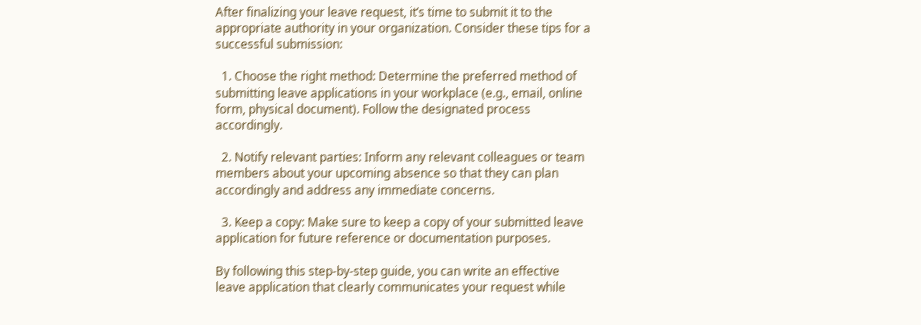After finalizing your leave request, it’s time to submit it to the appropriate authority in your organization. Consider these tips for a successful submission:

  1. Choose the right method: Determine the preferred method of submitting leave applications in your workplace (e.g., email, online form, physical document). Follow the designated process accordingly.

  2. Notify relevant parties: Inform any relevant colleagues or team members about your upcoming absence so that they can plan accordingly and address any immediate concerns.

  3. Keep a copy: Make sure to keep a copy of your submitted leave application for future reference or documentation purposes.

By following this step-by-step guide, you can write an effective leave application that clearly communicates your request while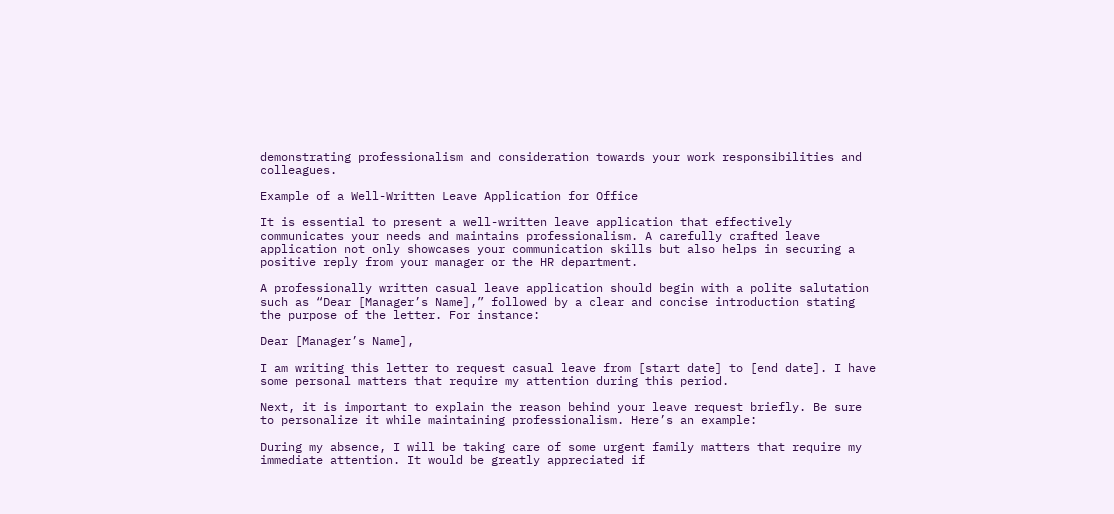demonstrating professionalism and consideration towards your work responsibilities and colleagues.

Example of a Well-Written Leave Application for Office

It is essential to present a well-written leave application that effectively communicates your needs and maintains professionalism. A carefully crafted leave application not only showcases your communication skills but also helps in securing a positive reply from your manager or the HR department.

A professionally written casual leave application should begin with a polite salutation such as “Dear [Manager’s Name],” followed by a clear and concise introduction stating the purpose of the letter. For instance:

Dear [Manager’s Name],

I am writing this letter to request casual leave from [start date] to [end date]. I have some personal matters that require my attention during this period.

Next, it is important to explain the reason behind your leave request briefly. Be sure to personalize it while maintaining professionalism. Here’s an example:

During my absence, I will be taking care of some urgent family matters that require my immediate attention. It would be greatly appreciated if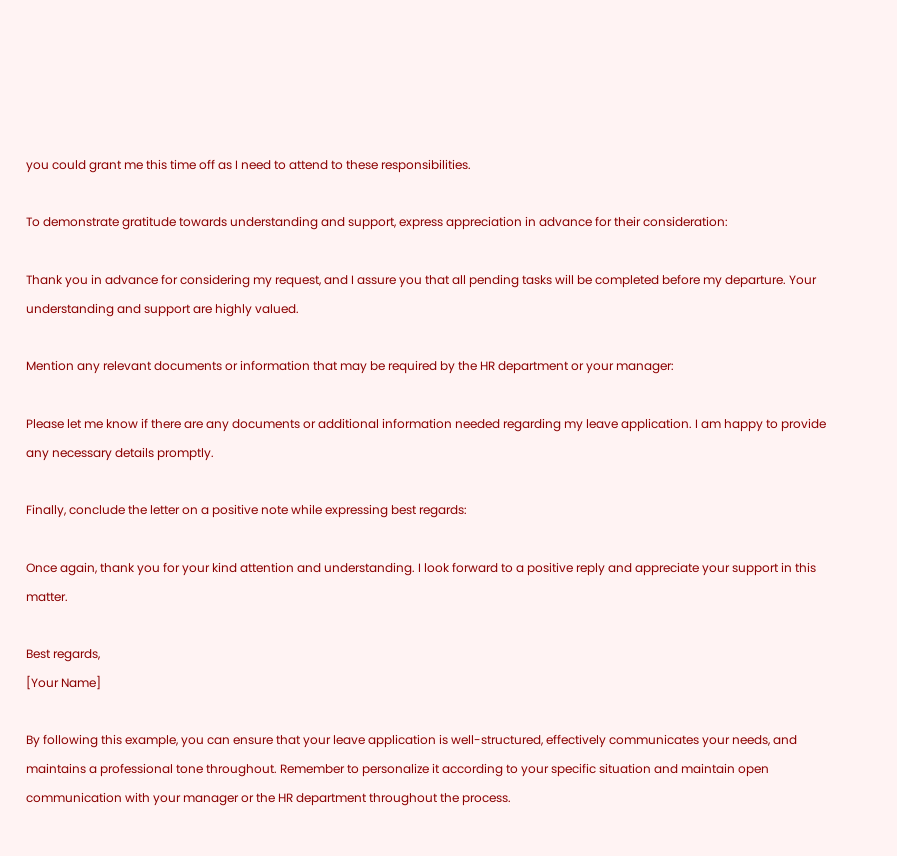you could grant me this time off as I need to attend to these responsibilities.

To demonstrate gratitude towards understanding and support, express appreciation in advance for their consideration:

Thank you in advance for considering my request, and I assure you that all pending tasks will be completed before my departure. Your understanding and support are highly valued.

Mention any relevant documents or information that may be required by the HR department or your manager:

Please let me know if there are any documents or additional information needed regarding my leave application. I am happy to provide any necessary details promptly.

Finally, conclude the letter on a positive note while expressing best regards:

Once again, thank you for your kind attention and understanding. I look forward to a positive reply and appreciate your support in this matter.

Best regards,
[Your Name]

By following this example, you can ensure that your leave application is well-structured, effectively communicates your needs, and maintains a professional tone throughout. Remember to personalize it according to your specific situation and maintain open communication with your manager or the HR department throughout the process.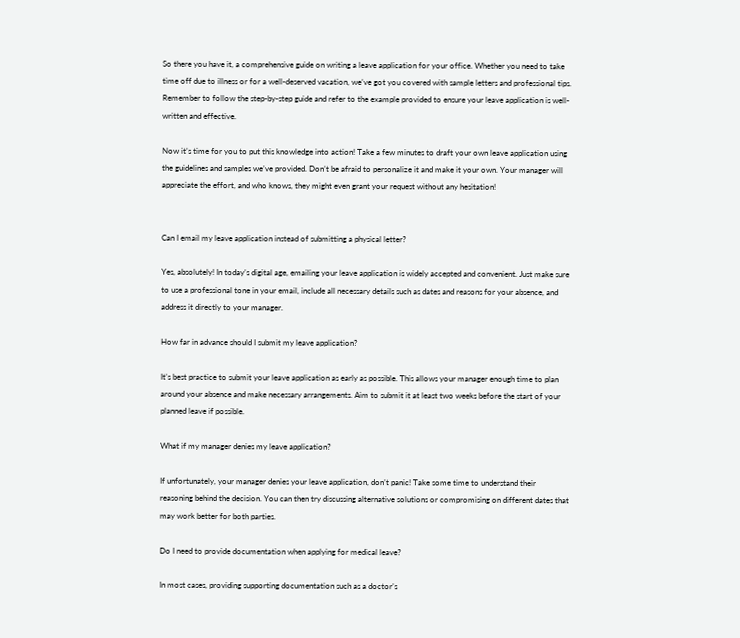So there you have it, a comprehensive guide on writing a leave application for your office. Whether you need to take time off due to illness or for a well-deserved vacation, we’ve got you covered with sample letters and professional tips. Remember to follow the step-by-step guide and refer to the example provided to ensure your leave application is well-written and effective.

Now it’s time for you to put this knowledge into action! Take a few minutes to draft your own leave application using the guidelines and samples we’ve provided. Don’t be afraid to personalize it and make it your own. Your manager will appreciate the effort, and who knows, they might even grant your request without any hesitation!


Can I email my leave application instead of submitting a physical letter?

Yes, absolutely! In today’s digital age, emailing your leave application is widely accepted and convenient. Just make sure to use a professional tone in your email, include all necessary details such as dates and reasons for your absence, and address it directly to your manager.

How far in advance should I submit my leave application?

It’s best practice to submit your leave application as early as possible. This allows your manager enough time to plan around your absence and make necessary arrangements. Aim to submit it at least two weeks before the start of your planned leave if possible.

What if my manager denies my leave application?

If unfortunately, your manager denies your leave application, don’t panic! Take some time to understand their reasoning behind the decision. You can then try discussing alternative solutions or compromising on different dates that may work better for both parties.

Do I need to provide documentation when applying for medical leave?

In most cases, providing supporting documentation such as a doctor’s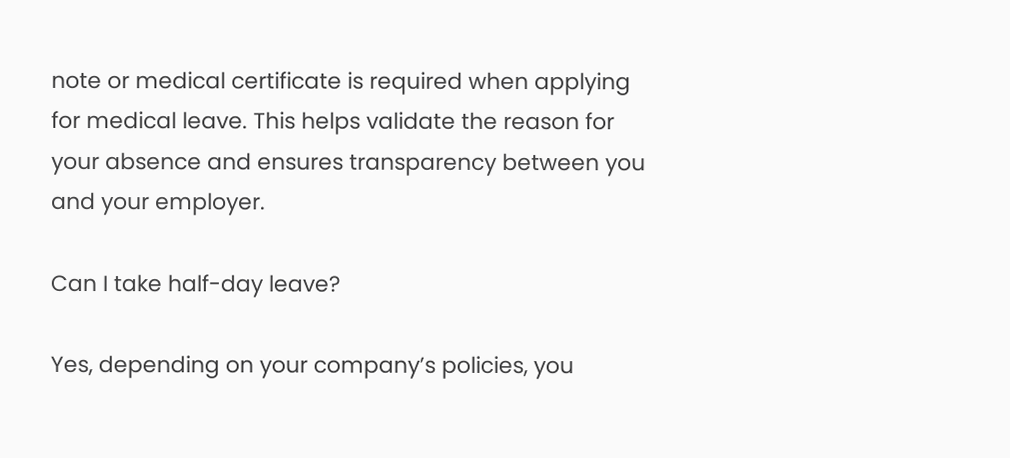note or medical certificate is required when applying for medical leave. This helps validate the reason for your absence and ensures transparency between you and your employer.

Can I take half-day leave?

Yes, depending on your company’s policies, you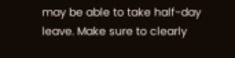may be able to take half-day leave. Make sure to clearly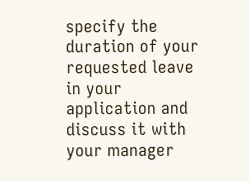specify the duration of your requested leave in your application and discuss it with your manager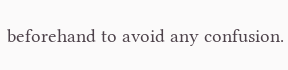beforehand to avoid any confusion.